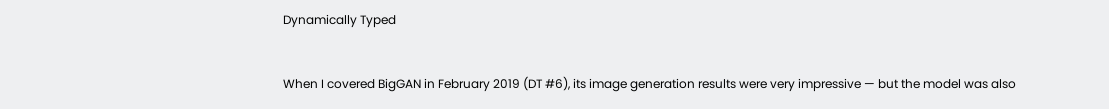Dynamically Typed


When I covered BigGAN in February 2019 (DT #6), its image generation results were very impressive — but the model was also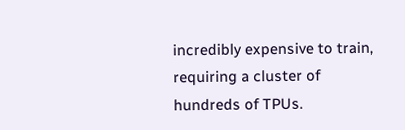incredibly expensive to train, requiring a cluster of hundreds of TPUs.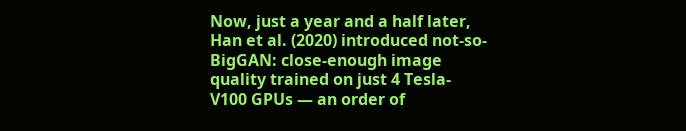Now, just a year and a half later, Han et al. (2020) introduced not-so-BigGAN: close-enough image quality trained on just 4 Tesla-V100 GPUs — an order of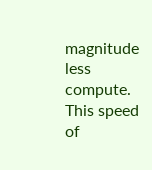magnitude less compute. This speed of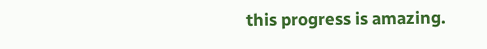this progress is amazing.